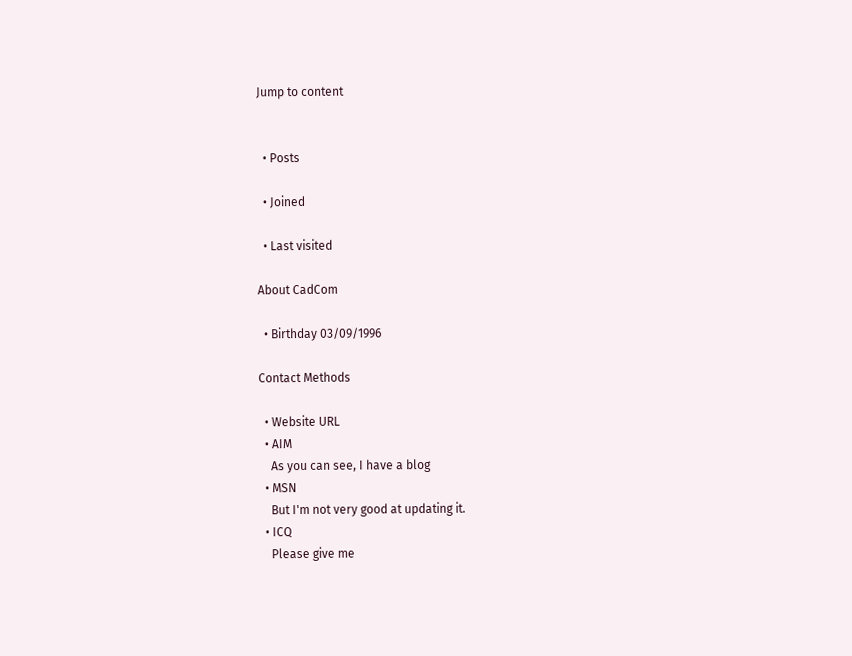Jump to content


  • Posts

  • Joined

  • Last visited

About CadCom

  • Birthday 03/09/1996

Contact Methods

  • Website URL
  • AIM
    As you can see, I have a blog
  • MSN
    But I'm not very good at updating it.
  • ICQ
    Please give me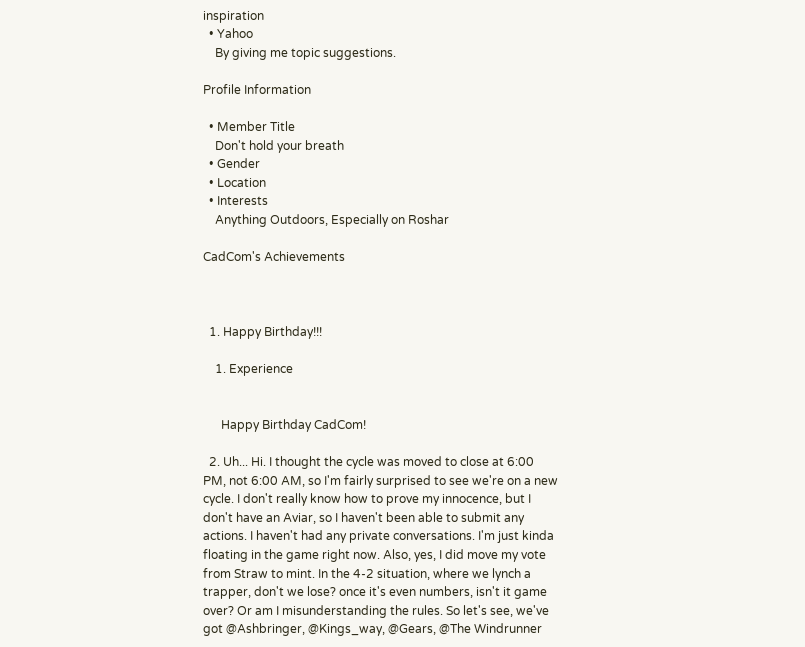inspiration
  • Yahoo
    By giving me topic suggestions.

Profile Information

  • Member Title
    Don't hold your breath
  • Gender
  • Location
  • Interests
    Anything Outdoors, Especially on Roshar

CadCom's Achievements



  1. Happy Birthday!!!

    1. Experience


      Happy Birthday CadCom!

  2. Uh... Hi. I thought the cycle was moved to close at 6:00 PM, not 6:00 AM, so I'm fairly surprised to see we're on a new cycle. I don't really know how to prove my innocence, but I don't have an Aviar, so I haven't been able to submit any actions. I haven't had any private conversations. I'm just kinda floating in the game right now. Also, yes, I did move my vote from Straw to mint. In the 4-2 situation, where we lynch a trapper, don't we lose? once it's even numbers, isn't it game over? Or am I misunderstanding the rules. So let's see, we've got @Ashbringer, @Kings_way, @Gears, @The Windrunner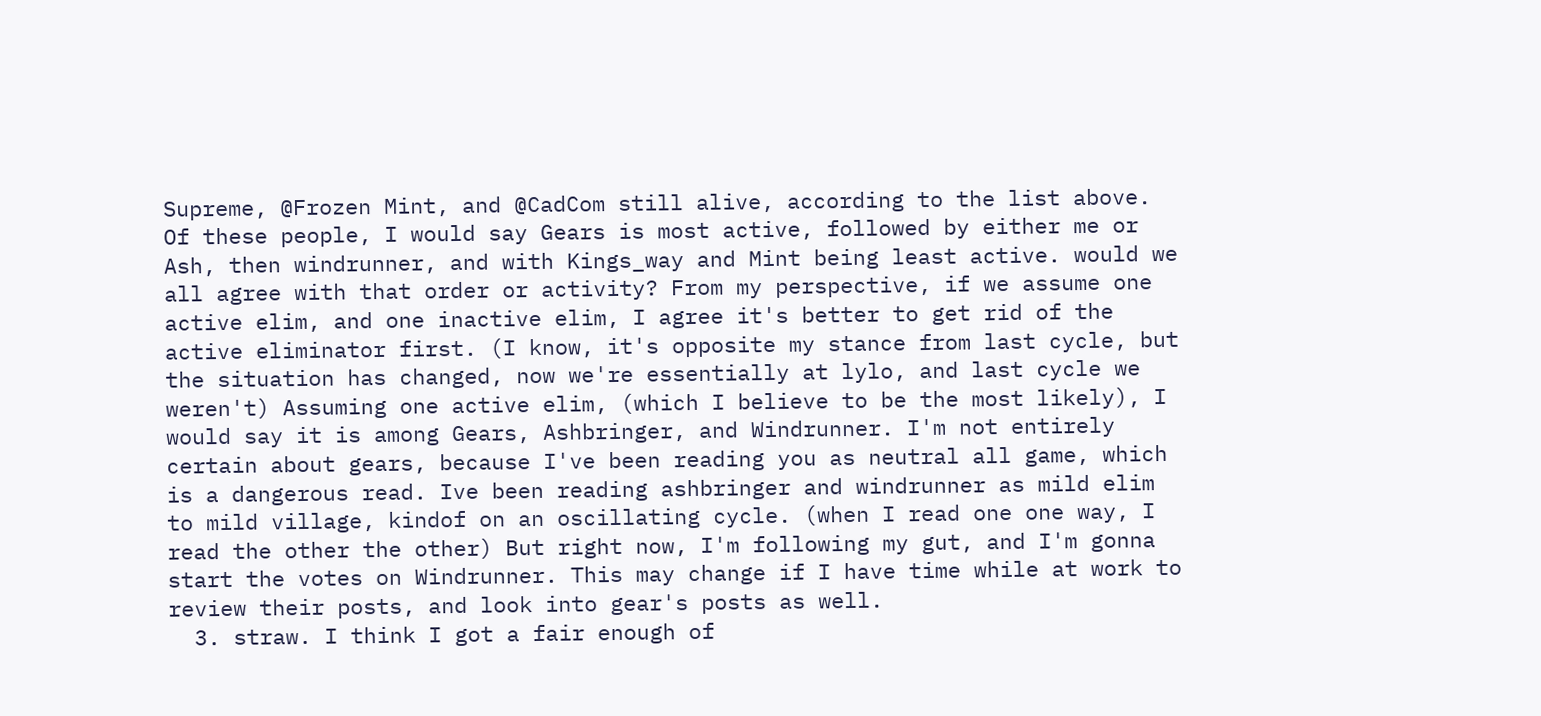Supreme, @Frozen Mint, and @CadCom still alive, according to the list above. Of these people, I would say Gears is most active, followed by either me or Ash, then windrunner, and with Kings_way and Mint being least active. would we all agree with that order or activity? From my perspective, if we assume one active elim, and one inactive elim, I agree it's better to get rid of the active eliminator first. (I know, it's opposite my stance from last cycle, but the situation has changed, now we're essentially at lylo, and last cycle we weren't) Assuming one active elim, (which I believe to be the most likely), I would say it is among Gears, Ashbringer, and Windrunner. I'm not entirely certain about gears, because I've been reading you as neutral all game, which is a dangerous read. Ive been reading ashbringer and windrunner as mild elim to mild village, kindof on an oscillating cycle. (when I read one one way, I read the other the other) But right now, I'm following my gut, and I'm gonna start the votes on Windrunner. This may change if I have time while at work to review their posts, and look into gear's posts as well.
  3. straw. I think I got a fair enough of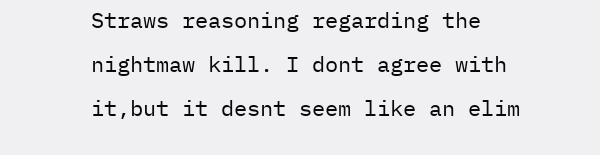Straws reasoning regarding the nightmaw kill. I dont agree with it,but it desnt seem like an elim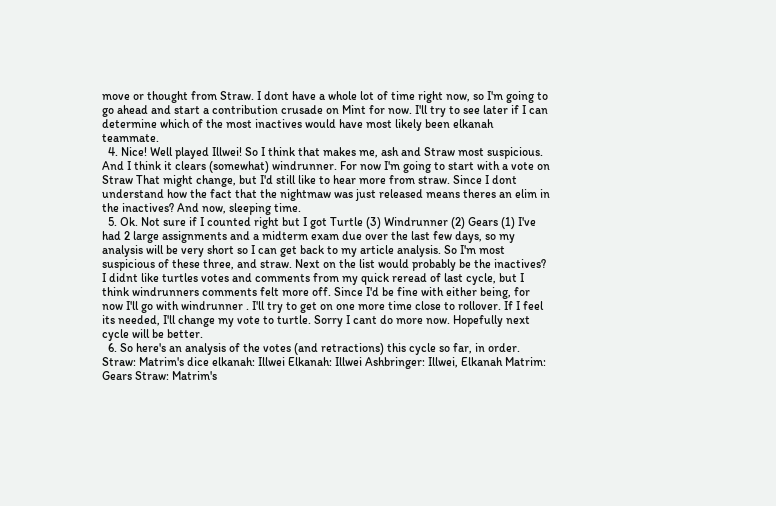move or thought from Straw. I dont have a whole lot of time right now, so I'm going to go ahead and start a contribution crusade on Mint for now. I'll try to see later if I can determine which of the most inactives would have most likely been elkanah teammate.
  4. Nice! Well played Illwei! So I think that makes me, ash and Straw most suspicious. And I think it clears (somewhat) windrunner. For now I'm going to start with a vote on Straw That might change, but I'd still like to hear more from straw. Since I dont understand how the fact that the nightmaw was just released means theres an elim in the inactives? And now, sleeping time.
  5. Ok. Not sure if I counted right but I got Turtle (3) Windrunner (2) Gears (1) I've had 2 large assignments and a midterm exam due over the last few days, so my analysis will be very short so I can get back to my article analysis. So I'm most suspicious of these three, and straw. Next on the list would probably be the inactives? I didnt like turtles votes and comments from my quick reread of last cycle, but I think windrunners comments felt more off. Since I'd be fine with either being, for now I'll go with windrunner . I'll try to get on one more time close to rollover. If I feel its needed, I'll change my vote to turtle. Sorry I cant do more now. Hopefully next cycle will be better.
  6. So here's an analysis of the votes (and retractions) this cycle so far, in order. Straw: Matrim's dice elkanah: Illwei Elkanah: Illwei Ashbringer: Illwei, Elkanah Matrim: Gears Straw: Matrim's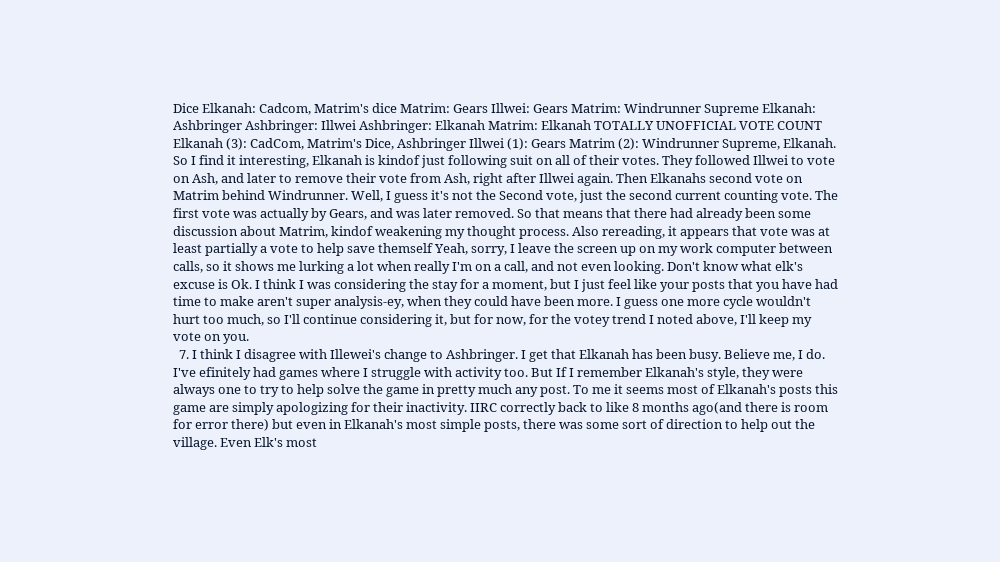Dice Elkanah: Cadcom, Matrim's dice Matrim: Gears Illwei: Gears Matrim: Windrunner Supreme Elkanah: Ashbringer Ashbringer: Illwei Ashbringer: Elkanah Matrim: Elkanah TOTALLY UNOFFICIAL VOTE COUNT Elkanah (3): CadCom, Matrim's Dice, Ashbringer Illwei (1): Gears Matrim (2): Windrunner Supreme, Elkanah. So I find it interesting, Elkanah is kindof just following suit on all of their votes. They followed Illwei to vote on Ash, and later to remove their vote from Ash, right after Illwei again. Then Elkanahs second vote on Matrim behind Windrunner. Well, I guess it's not the Second vote, just the second current counting vote. The first vote was actually by Gears, and was later removed. So that means that there had already been some discussion about Matrim, kindof weakening my thought process. Also rereading, it appears that vote was at least partially a vote to help save themself Yeah, sorry, I leave the screen up on my work computer between calls, so it shows me lurking a lot when really I'm on a call, and not even looking. Don't know what elk's excuse is Ok. I think I was considering the stay for a moment, but I just feel like your posts that you have had time to make aren't super analysis-ey, when they could have been more. I guess one more cycle wouldn't hurt too much, so I'll continue considering it, but for now, for the votey trend I noted above, I'll keep my vote on you.
  7. I think I disagree with Illewei's change to Ashbringer. I get that Elkanah has been busy. Believe me, I do. I've efinitely had games where I struggle with activity too. But If I remember Elkanah's style, they were always one to try to help solve the game in pretty much any post. To me it seems most of Elkanah's posts this game are simply apologizing for their inactivity. IIRC correctly back to like 8 months ago(and there is room for error there) but even in Elkanah's most simple posts, there was some sort of direction to help out the village. Even Elk's most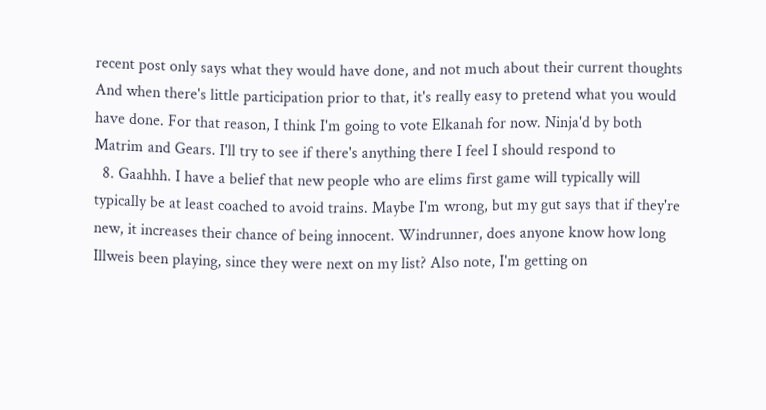recent post only says what they would have done, and not much about their current thoughts And when there's little participation prior to that, it's really easy to pretend what you would have done. For that reason, I think I'm going to vote Elkanah for now. Ninja'd by both Matrim and Gears. I'll try to see if there's anything there I feel I should respond to
  8. Gaahhh. I have a belief that new people who are elims first game will typically will typically be at least coached to avoid trains. Maybe I'm wrong, but my gut says that if they're new, it increases their chance of being innocent. Windrunner, does anyone know how long Illweis been playing, since they were next on my list? Also note, I'm getting on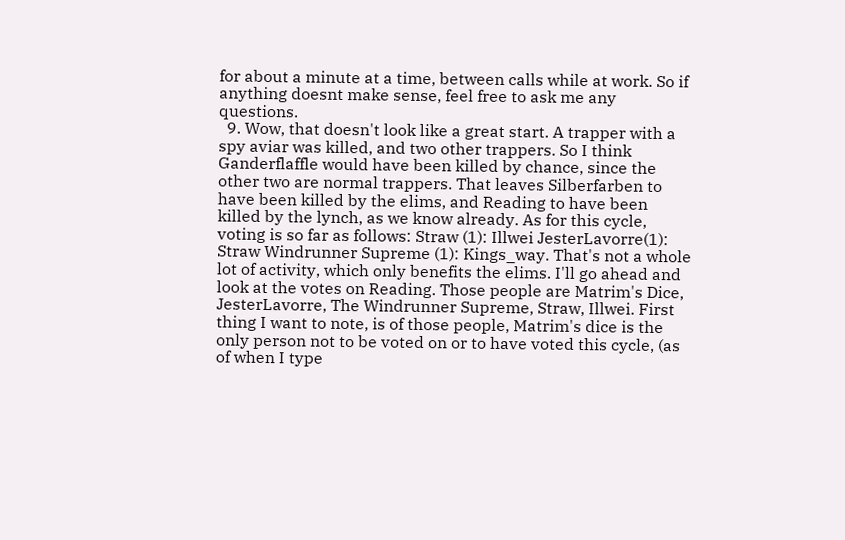for about a minute at a time, between calls while at work. So if anything doesnt make sense, feel free to ask me any questions.
  9. Wow, that doesn't look like a great start. A trapper with a spy aviar was killed, and two other trappers. So I think Ganderflaffle would have been killed by chance, since the other two are normal trappers. That leaves Silberfarben to have been killed by the elims, and Reading to have been killed by the lynch, as we know already. As for this cycle, voting is so far as follows: Straw (1): Illwei JesterLavorre(1): Straw Windrunner Supreme (1): Kings_way. That's not a whole lot of activity, which only benefits the elims. I'll go ahead and look at the votes on Reading. Those people are Matrim's Dice, JesterLavorre, The Windrunner Supreme, Straw, Illwei. First thing I want to note, is of those people, Matrim's dice is the only person not to be voted on or to have voted this cycle, (as of when I type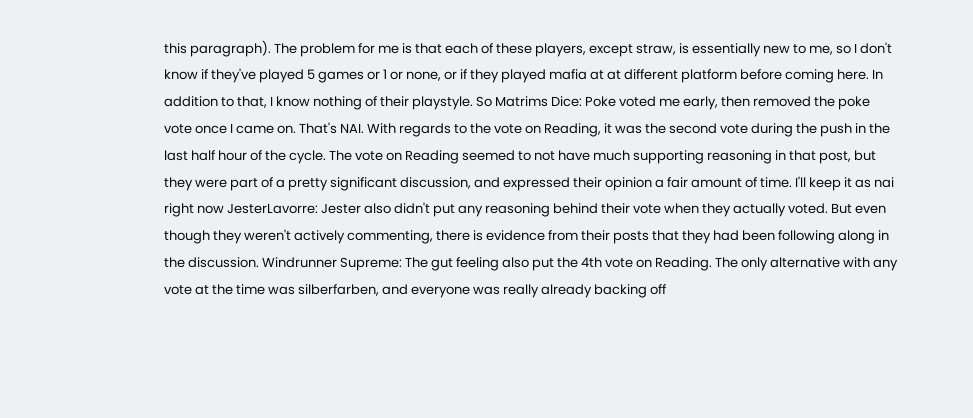this paragraph). The problem for me is that each of these players, except straw, is essentially new to me, so I don't know if they've played 5 games or 1 or none, or if they played mafia at at different platform before coming here. In addition to that, I know nothing of their playstyle. So Matrims Dice: Poke voted me early, then removed the poke vote once I came on. That's NAI. With regards to the vote on Reading, it was the second vote during the push in the last half hour of the cycle. The vote on Reading seemed to not have much supporting reasoning in that post, but they were part of a pretty significant discussion, and expressed their opinion a fair amount of time. I'll keep it as nai right now JesterLavorre: Jester also didn't put any reasoning behind their vote when they actually voted. But even though they weren't actively commenting, there is evidence from their posts that they had been following along in the discussion. Windrunner Supreme: The gut feeling also put the 4th vote on Reading. The only alternative with any vote at the time was silberfarben, and everyone was really already backing off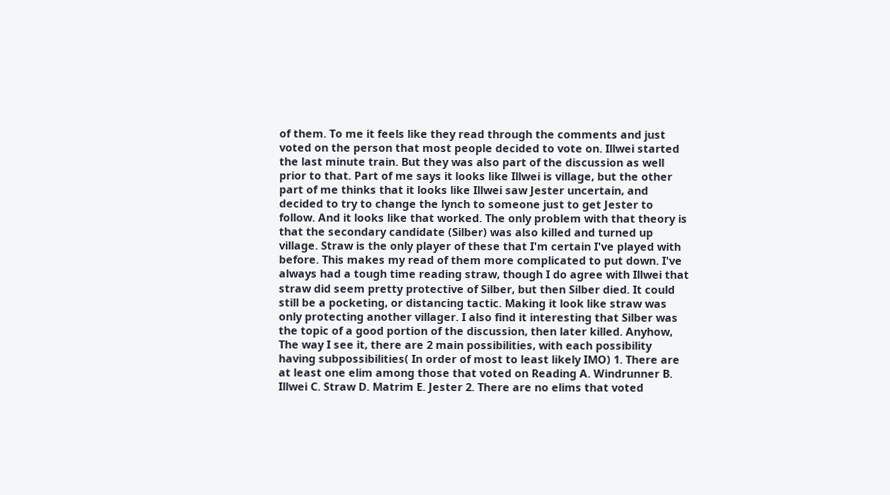of them. To me it feels like they read through the comments and just voted on the person that most people decided to vote on. Illwei started the last minute train. But they was also part of the discussion as well prior to that. Part of me says it looks like Illwei is village, but the other part of me thinks that it looks like Illwei saw Jester uncertain, and decided to try to change the lynch to someone just to get Jester to follow. And it looks like that worked. The only problem with that theory is that the secondary candidate (Silber) was also killed and turned up village. Straw is the only player of these that I'm certain I've played with before. This makes my read of them more complicated to put down. I've always had a tough time reading straw, though I do agree with Illwei that straw did seem pretty protective of Silber, but then Silber died. It could still be a pocketing, or distancing tactic. Making it look like straw was only protecting another villager. I also find it interesting that Silber was the topic of a good portion of the discussion, then later killed. Anyhow, The way I see it, there are 2 main possibilities, with each possibility having subpossibilities( In order of most to least likely IMO) 1. There are at least one elim among those that voted on Reading A. Windrunner B. Illwei C. Straw D. Matrim E. Jester 2. There are no elims that voted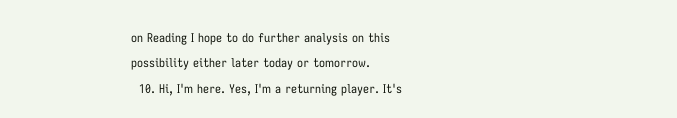on Reading I hope to do further analysis on this possibility either later today or tomorrow.
  10. Hi, I'm here. Yes, I'm a returning player. It's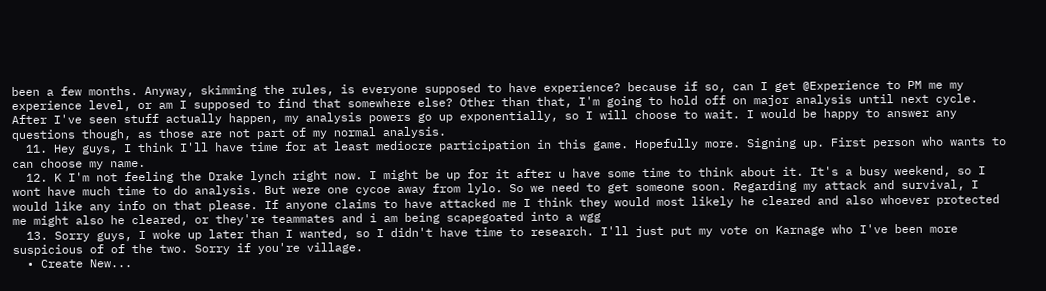been a few months. Anyway, skimming the rules, is everyone supposed to have experience? because if so, can I get @Experience to PM me my experience level, or am I supposed to find that somewhere else? Other than that, I'm going to hold off on major analysis until next cycle. After I've seen stuff actually happen, my analysis powers go up exponentially, so I will choose to wait. I would be happy to answer any questions though, as those are not part of my normal analysis.
  11. Hey guys, I think I'll have time for at least mediocre participation in this game. Hopefully more. Signing up. First person who wants to can choose my name.
  12. K I'm not feeling the Drake lynch right now. I might be up for it after u have some time to think about it. It's a busy weekend, so I wont have much time to do analysis. But were one cycoe away from lylo. So we need to get someone soon. Regarding my attack and survival, I would like any info on that please. If anyone claims to have attacked me I think they would most likely he cleared and also whoever protected me might also he cleared, or they're teammates and i am being scapegoated into a wgg
  13. Sorry guys, I woke up later than I wanted, so I didn't have time to research. I'll just put my vote on Karnage who I've been more suspicious of of the two. Sorry if you're village.
  • Create New...